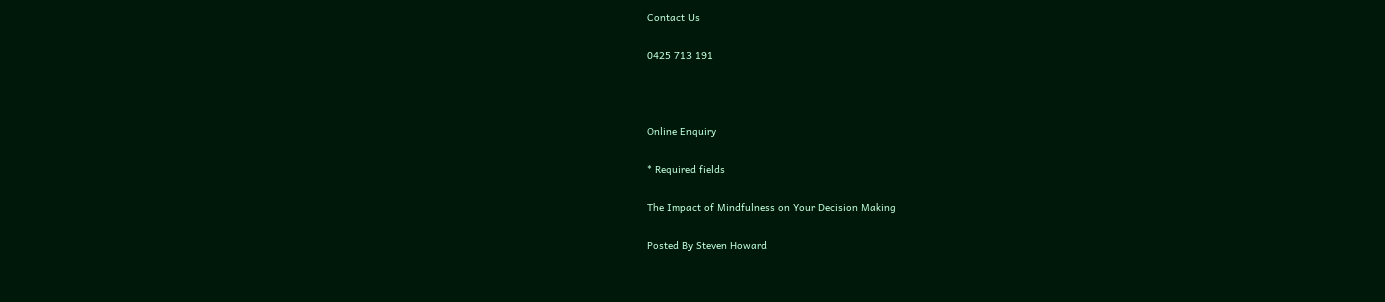Contact Us

0425 713 191



Online Enquiry

* Required fields

The Impact of Mindfulness on Your Decision Making

Posted By Steven Howard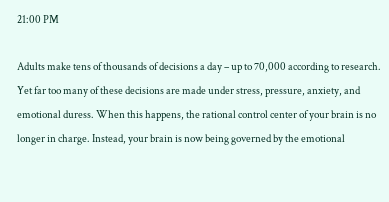21:00 PM

Adults make tens of thousands of decisions a day – up to 70,000 according to research. Yet far too many of these decisions are made under stress, pressure, anxiety, and emotional duress. When this happens, the rational control center of your brain is no longer in charge. Instead, your brain is now being governed by the emotional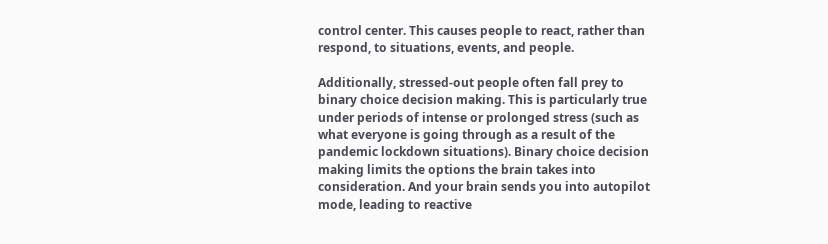control center. This causes people to react, rather than respond, to situations, events, and people.

Additionally, stressed-out people often fall prey to binary choice decision making. This is particularly true under periods of intense or prolonged stress (such as what everyone is going through as a result of the pandemic lockdown situations). Binary choice decision making limits the options the brain takes into consideration. And your brain sends you into autopilot mode, leading to reactive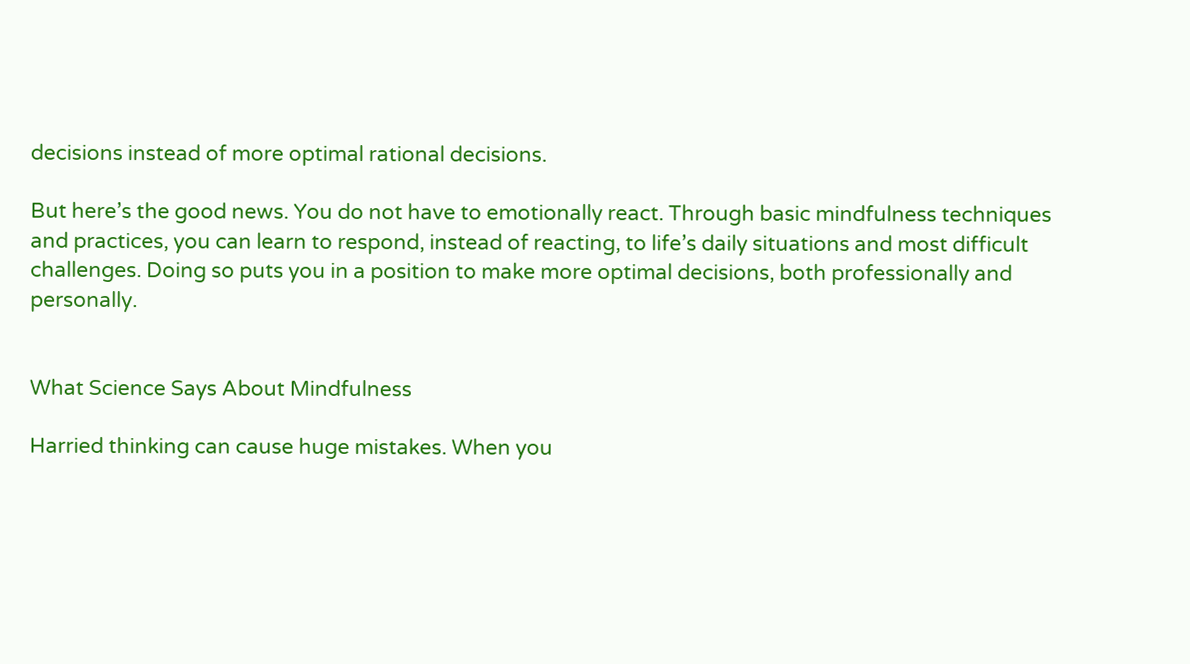decisions instead of more optimal rational decisions.

But here’s the good news. You do not have to emotionally react. Through basic mindfulness techniques and practices, you can learn to respond, instead of reacting, to life’s daily situations and most difficult challenges. Doing so puts you in a position to make more optimal decisions, both professionally and personally.


What Science Says About Mindfulness

Harried thinking can cause huge mistakes. When you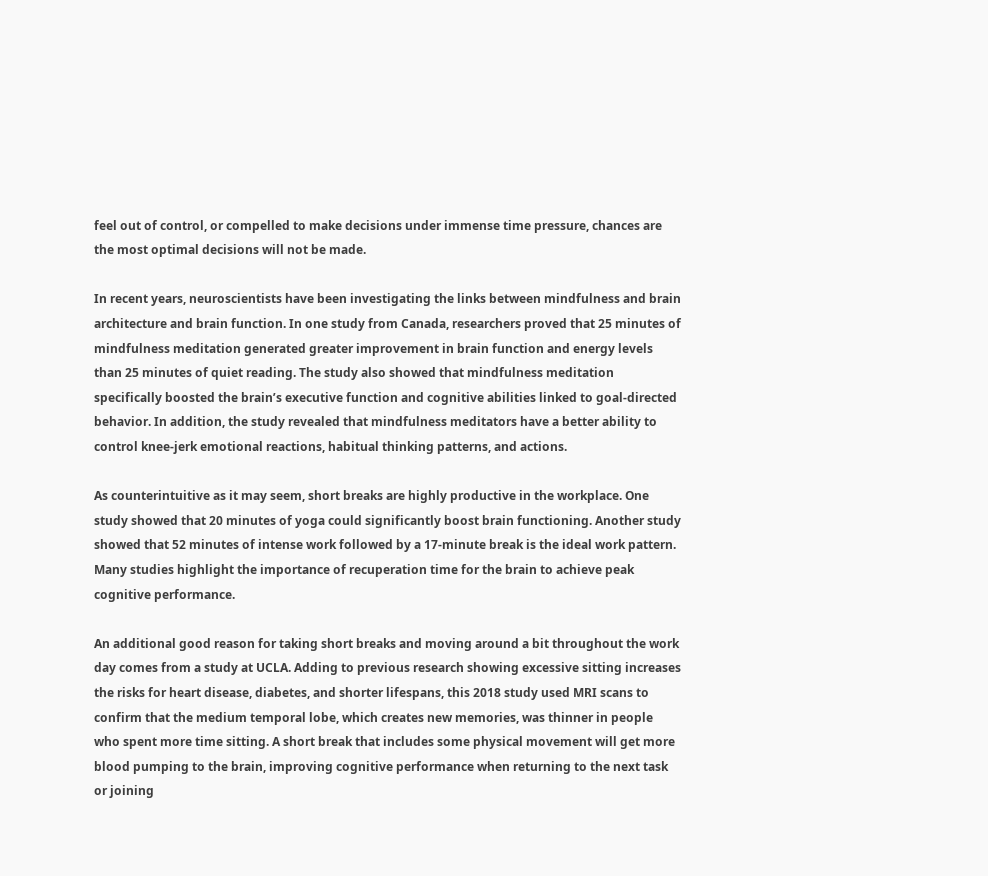feel out of control, or compelled to make decisions under immense time pressure, chances are the most optimal decisions will not be made.

In recent years, neuroscientists have been investigating the links between mindfulness and brain architecture and brain function. In one study from Canada, researchers proved that 25 minutes of mindfulness meditation generated greater improvement in brain function and energy levels than 25 minutes of quiet reading. The study also showed that mindfulness meditation specifically boosted the brain’s executive function and cognitive abilities linked to goal-directed behavior. In addition, the study revealed that mindfulness meditators have a better ability to control knee-jerk emotional reactions, habitual thinking patterns, and actions.

As counterintuitive as it may seem, short breaks are highly productive in the workplace. One study showed that 20 minutes of yoga could significantly boost brain functioning. Another study showed that 52 minutes of intense work followed by a 17-minute break is the ideal work pattern. Many studies highlight the importance of recuperation time for the brain to achieve peak cognitive performance.

An additional good reason for taking short breaks and moving around a bit throughout the work day comes from a study at UCLA. Adding to previous research showing excessive sitting increases the risks for heart disease, diabetes, and shorter lifespans, this 2018 study used MRI scans to confirm that the medium temporal lobe, which creates new memories, was thinner in people who spent more time sitting. A short break that includes some physical movement will get more blood pumping to the brain, improving cognitive performance when returning to the next task or joining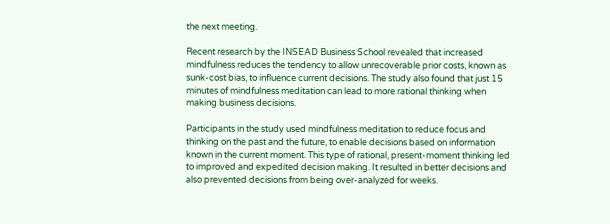the next meeting.

Recent research by the INSEAD Business School revealed that increased mindfulness reduces the tendency to allow unrecoverable prior costs, known as sunk-cost bias, to influence current decisions. The study also found that just 15 minutes of mindfulness meditation can lead to more rational thinking when making business decisions.

Participants in the study used mindfulness meditation to reduce focus and thinking on the past and the future, to enable decisions based on information known in the current moment. This type of rational, present-moment thinking led to improved and expedited decision making. It resulted in better decisions and also prevented decisions from being over-analyzed for weeks.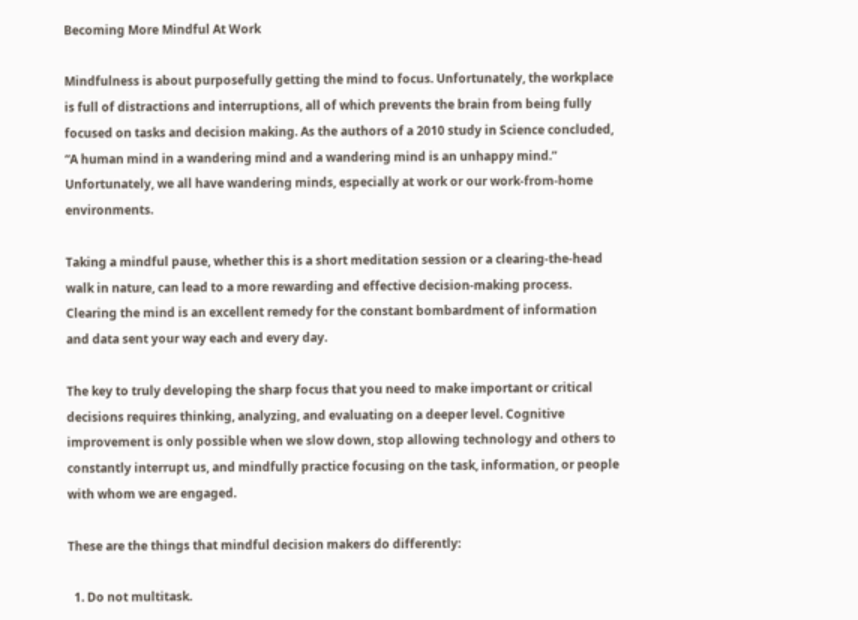Becoming More Mindful At Work

Mindfulness is about purposefully getting the mind to focus. Unfortunately, the workplace is full of distractions and interruptions, all of which prevents the brain from being fully focused on tasks and decision making. As the authors of a 2010 study in Science concluded, “A human mind in a wandering mind and a wandering mind is an unhappy mind.” Unfortunately, we all have wandering minds, especially at work or our work-from-home environments.

Taking a mindful pause, whether this is a short meditation session or a clearing-the-head walk in nature, can lead to a more rewarding and effective decision-making process. Clearing the mind is an excellent remedy for the constant bombardment of information and data sent your way each and every day.

The key to truly developing the sharp focus that you need to make important or critical decisions requires thinking, analyzing, and evaluating on a deeper level. Cognitive improvement is only possible when we slow down, stop allowing technology and others to constantly interrupt us, and mindfully practice focusing on the task, information, or people with whom we are engaged.

These are the things that mindful decision makers do differently:

  1. Do not multitask.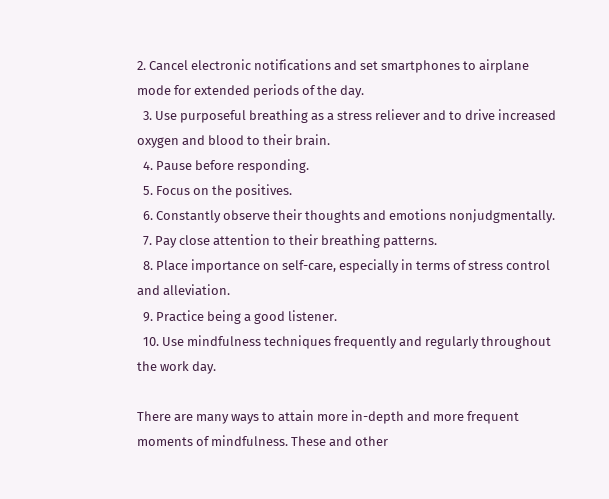2. Cancel electronic notifications and set smartphones to airplane mode for extended periods of the day.
  3. Use purposeful breathing as a stress reliever and to drive increased oxygen and blood to their brain.
  4. Pause before responding.
  5. Focus on the positives.
  6. Constantly observe their thoughts and emotions nonjudgmentally.
  7. Pay close attention to their breathing patterns.
  8. Place importance on self-care, especially in terms of stress control and alleviation.
  9. Practice being a good listener.
  10. Use mindfulness techniques frequently and regularly throughout the work day.

There are many ways to attain more in-depth and more frequent moments of mindfulness. These and other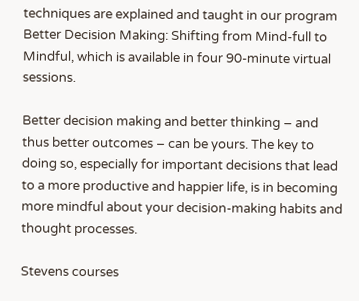techniques are explained and taught in our program Better Decision Making: Shifting from Mind-full to Mindful, which is available in four 90-minute virtual sessions.

Better decision making and better thinking – and thus better outcomes – can be yours. The key to doing so, especially for important decisions that lead to a more productive and happier life, is in becoming more mindful about your decision-making habits and thought processes.

Stevens courses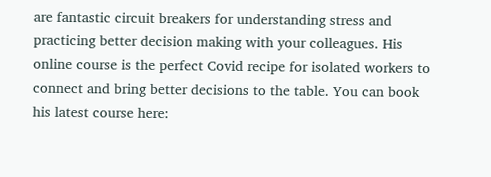are fantastic circuit breakers for understanding stress and practicing better decision making with your colleagues. His online course is the perfect Covid recipe for isolated workers to connect and bring better decisions to the table. You can book his latest course here: